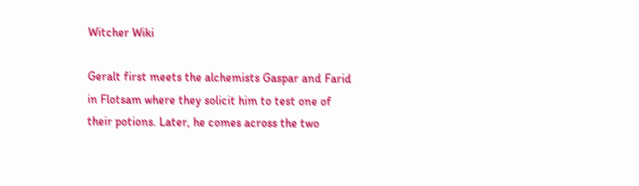Witcher Wiki

Geralt first meets the alchemists Gaspar and Farid in Flotsam where they solicit him to test one of their potions. Later, he comes across the two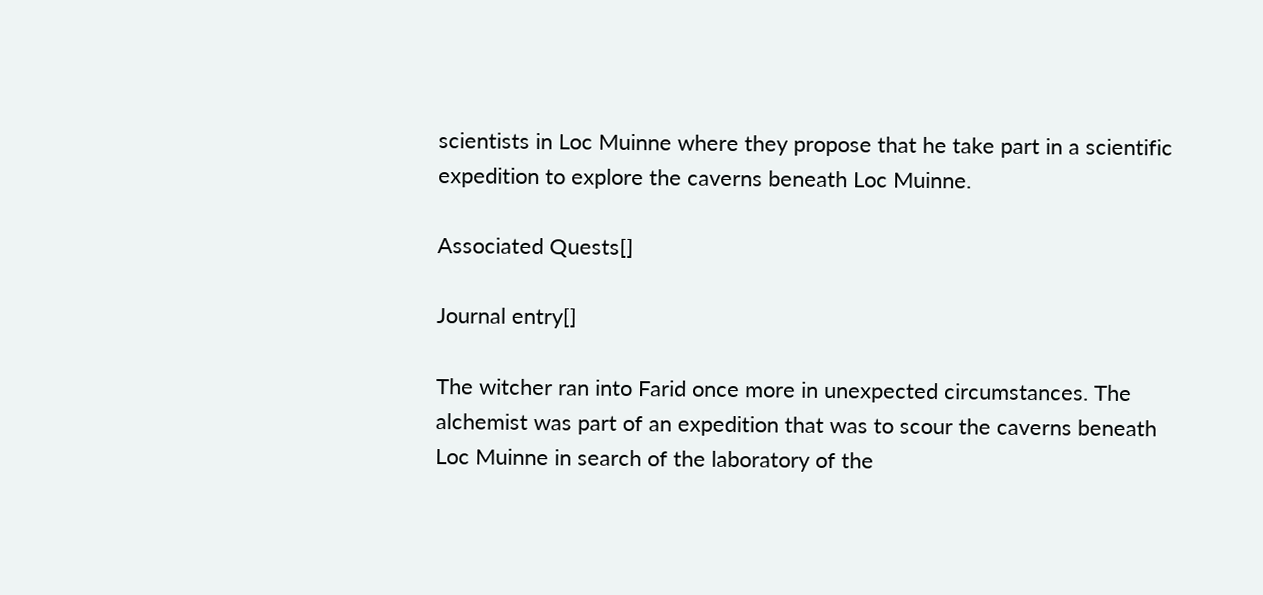scientists in Loc Muinne where they propose that he take part in a scientific expedition to explore the caverns beneath Loc Muinne.

Associated Quests[]

Journal entry[]

The witcher ran into Farid once more in unexpected circumstances. The alchemist was part of an expedition that was to scour the caverns beneath Loc Muinne in search of the laboratory of the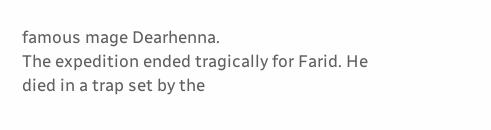famous mage Dearhenna.
The expedition ended tragically for Farid. He died in a trap set by the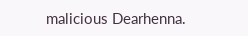malicious Dearhenna.